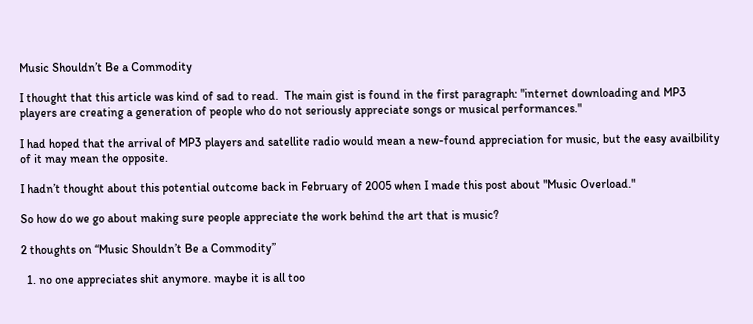Music Shouldn’t Be a Commodity

I thought that this article was kind of sad to read.  The main gist is found in the first paragraph: "internet downloading and MP3 players are creating a generation of people who do not seriously appreciate songs or musical performances."

I had hoped that the arrival of MP3 players and satellite radio would mean a new-found appreciation for music, but the easy availbility of it may mean the opposite.

I hadn’t thought about this potential outcome back in February of 2005 when I made this post about "Music Overload."

So how do we go about making sure people appreciate the work behind the art that is music?

2 thoughts on “Music Shouldn’t Be a Commodity”

  1. no one appreciates shit anymore. maybe it is all too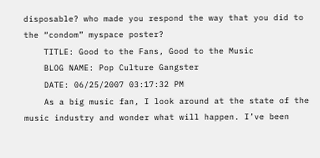disposable? who made you respond the way that you did to the “condom” myspace poster?
    TITLE: Good to the Fans, Good to the Music
    BLOG NAME: Pop Culture Gangster
    DATE: 06/25/2007 03:17:32 PM
    As a big music fan, I look around at the state of the music industry and wonder what will happen. I’ve been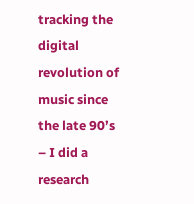tracking the digital revolution of music since the late 90’s – I did a research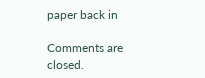paper back in

Comments are closed.